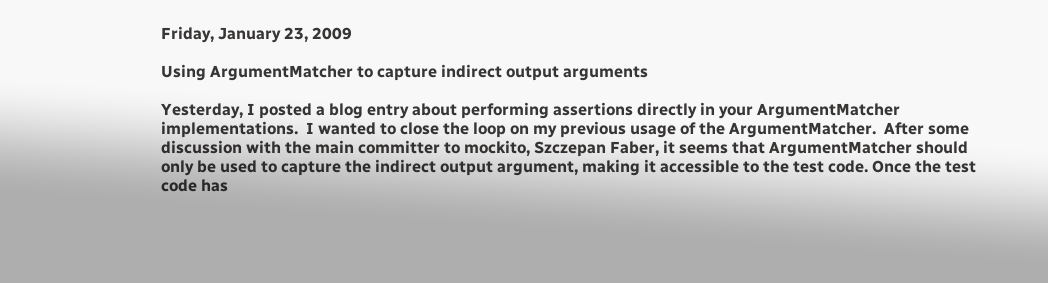Friday, January 23, 2009

Using ArgumentMatcher to capture indirect output arguments

Yesterday, I posted a blog entry about performing assertions directly in your ArgumentMatcher implementations.  I wanted to close the loop on my previous usage of the ArgumentMatcher.  After some discussion with the main committer to mockito, Szczepan Faber, it seems that ArgumentMatcher should only be used to capture the indirect output argument, making it accessible to the test code. Once the test code has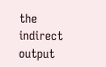the indirect output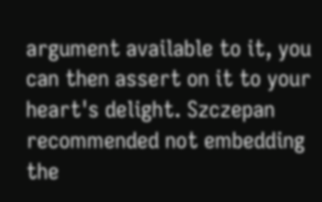argument available to it, you can then assert on it to your heart's delight. Szczepan recommended not embedding the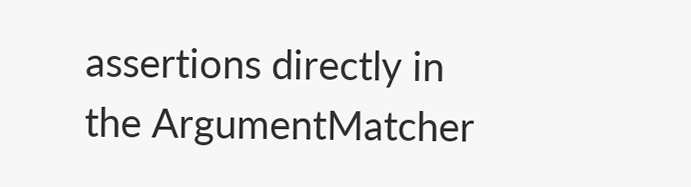assertions directly in the ArgumentMatcher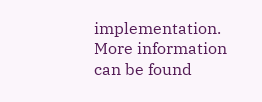implementation.  More information can be found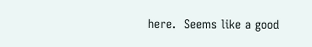here.  Seems like a good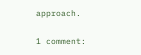approach.

1 comment: